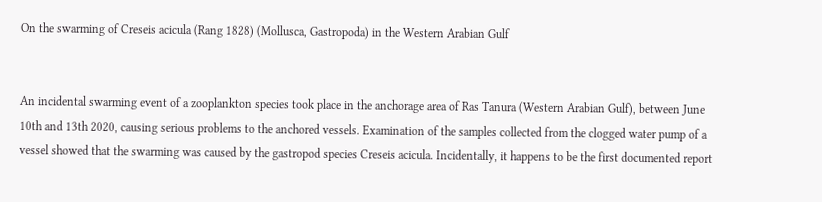On the swarming of Creseis acicula (Rang 1828) (Mollusca, Gastropoda) in the Western Arabian Gulf


An incidental swarming event of a zooplankton species took place in the anchorage area of Ras Tanura (Western Arabian Gulf), between June 10th and 13th 2020, causing serious problems to the anchored vessels. Examination of the samples collected from the clogged water pump of a vessel showed that the swarming was caused by the gastropod species Creseis acicula. Incidentally, it happens to be the first documented report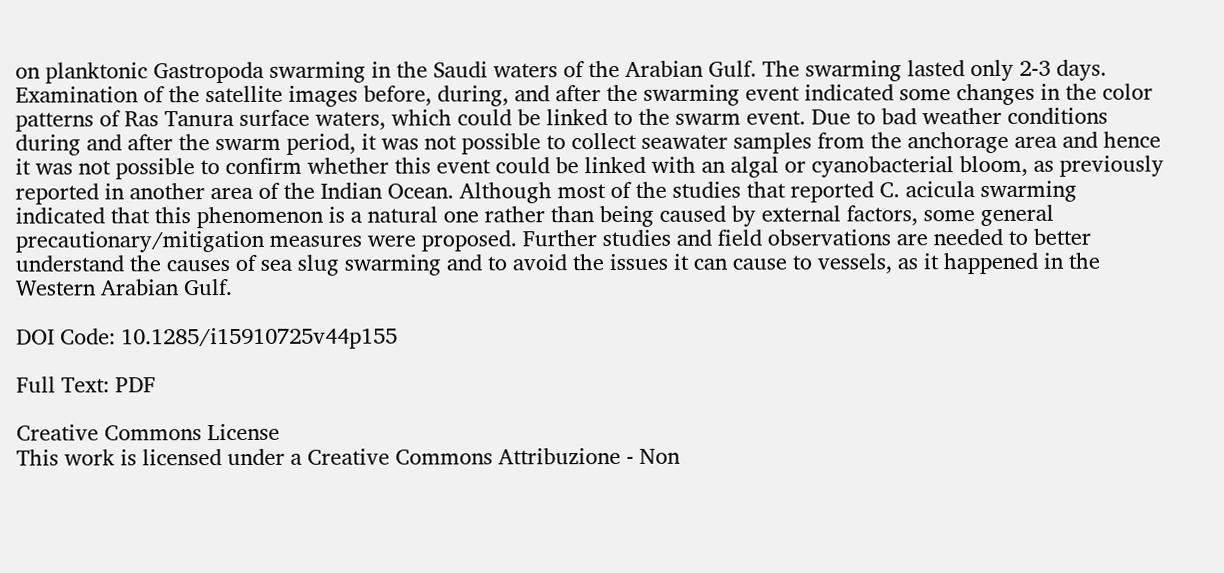on planktonic Gastropoda swarming in the Saudi waters of the Arabian Gulf. The swarming lasted only 2-3 days. Examination of the satellite images before, during, and after the swarming event indicated some changes in the color patterns of Ras Tanura surface waters, which could be linked to the swarm event. Due to bad weather conditions during and after the swarm period, it was not possible to collect seawater samples from the anchorage area and hence it was not possible to confirm whether this event could be linked with an algal or cyanobacterial bloom, as previously reported in another area of the Indian Ocean. Although most of the studies that reported C. acicula swarming indicated that this phenomenon is a natural one rather than being caused by external factors, some general precautionary/mitigation measures were proposed. Further studies and field observations are needed to better understand the causes of sea slug swarming and to avoid the issues it can cause to vessels, as it happened in the Western Arabian Gulf.

DOI Code: 10.1285/i15910725v44p155

Full Text: PDF

Creative Commons License
This work is licensed under a Creative Commons Attribuzione - Non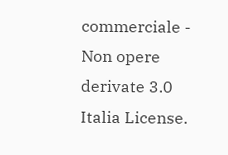commerciale - Non opere derivate 3.0 Italia License.